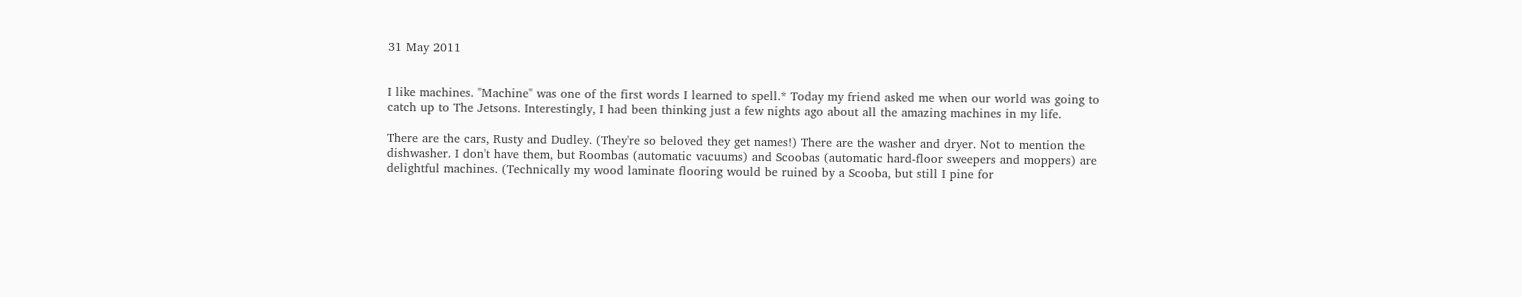31 May 2011


I like machines. "Machine" was one of the first words I learned to spell.* Today my friend asked me when our world was going to catch up to The Jetsons. Interestingly, I had been thinking just a few nights ago about all the amazing machines in my life.

There are the cars, Rusty and Dudley. (They're so beloved they get names!) There are the washer and dryer. Not to mention the dishwasher. I don't have them, but Roombas (automatic vacuums) and Scoobas (automatic hard-floor sweepers and moppers) are delightful machines. (Technically my wood laminate flooring would be ruined by a Scooba, but still I pine for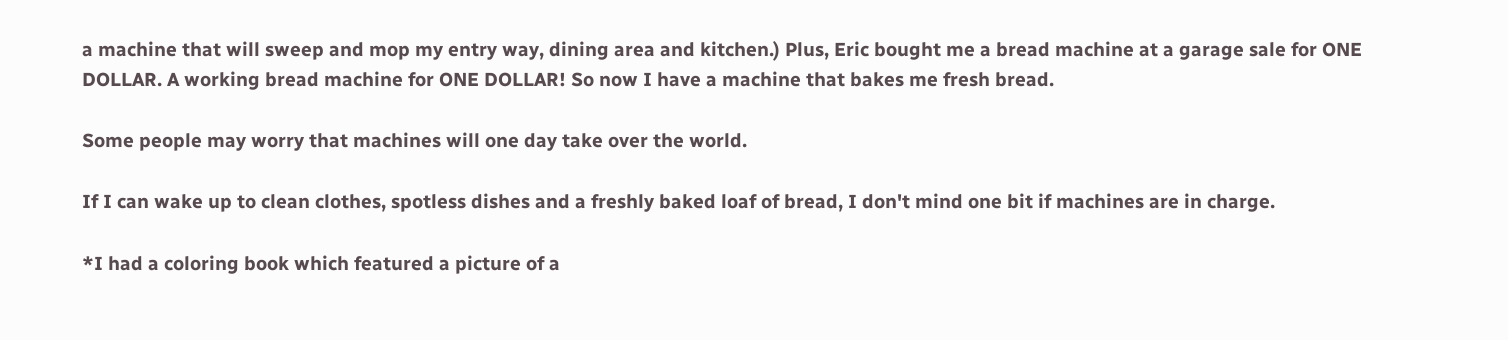a machine that will sweep and mop my entry way, dining area and kitchen.) Plus, Eric bought me a bread machine at a garage sale for ONE DOLLAR. A working bread machine for ONE DOLLAR! So now I have a machine that bakes me fresh bread.

Some people may worry that machines will one day take over the world.

If I can wake up to clean clothes, spotless dishes and a freshly baked loaf of bread, I don't mind one bit if machines are in charge.

*I had a coloring book which featured a picture of a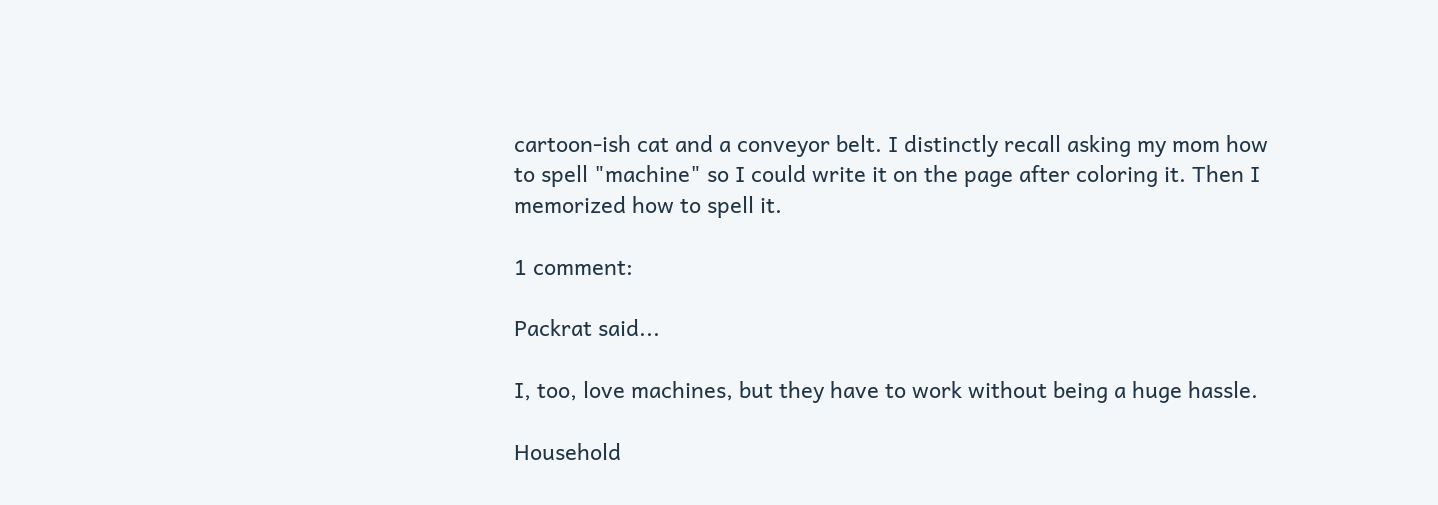cartoon-ish cat and a conveyor belt. I distinctly recall asking my mom how to spell "machine" so I could write it on the page after coloring it. Then I memorized how to spell it.

1 comment:

Packrat said...

I, too, love machines, but they have to work without being a huge hassle.

Household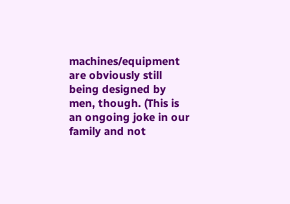machines/equipment are obviously still being designed by men, though. (This is an ongoing joke in our family and not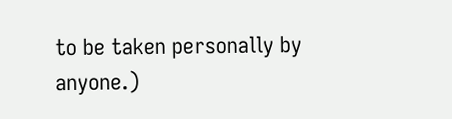to be taken personally by anyone.)